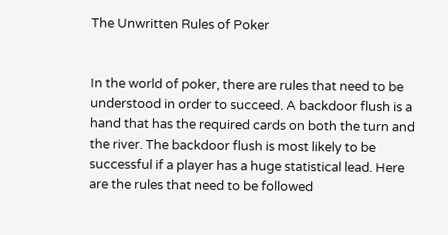The Unwritten Rules of Poker


In the world of poker, there are rules that need to be understood in order to succeed. A backdoor flush is a hand that has the required cards on both the turn and the river. The backdoor flush is most likely to be successful if a player has a huge statistical lead. Here are the rules that need to be followed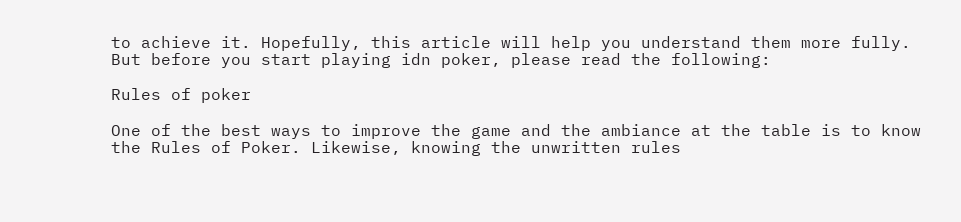to achieve it. Hopefully, this article will help you understand them more fully. But before you start playing idn poker, please read the following:

Rules of poker

One of the best ways to improve the game and the ambiance at the table is to know the Rules of Poker. Likewise, knowing the unwritten rules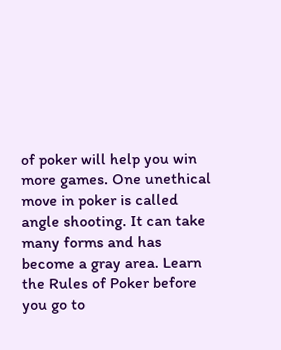of poker will help you win more games. One unethical move in poker is called angle shooting. It can take many forms and has become a gray area. Learn the Rules of Poker before you go to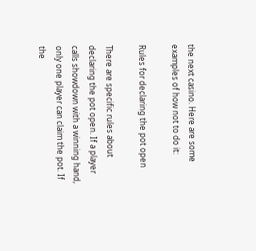the next casino. Here are some examples of how not to do it:

Rules for declaring the pot open

There are specific rules about declaring the pot open. If a player calls showdown with a winning hand, only one player can claim the pot. If the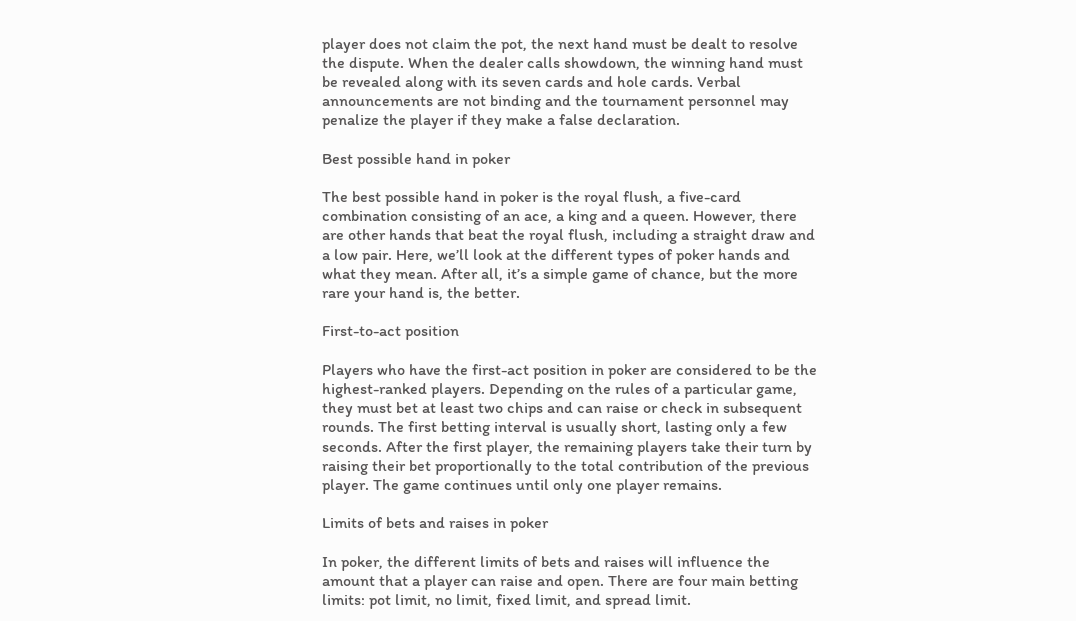player does not claim the pot, the next hand must be dealt to resolve the dispute. When the dealer calls showdown, the winning hand must be revealed along with its seven cards and hole cards. Verbal announcements are not binding and the tournament personnel may penalize the player if they make a false declaration.

Best possible hand in poker

The best possible hand in poker is the royal flush, a five-card combination consisting of an ace, a king and a queen. However, there are other hands that beat the royal flush, including a straight draw and a low pair. Here, we’ll look at the different types of poker hands and what they mean. After all, it’s a simple game of chance, but the more rare your hand is, the better.

First-to-act position

Players who have the first-act position in poker are considered to be the highest-ranked players. Depending on the rules of a particular game, they must bet at least two chips and can raise or check in subsequent rounds. The first betting interval is usually short, lasting only a few seconds. After the first player, the remaining players take their turn by raising their bet proportionally to the total contribution of the previous player. The game continues until only one player remains.

Limits of bets and raises in poker

In poker, the different limits of bets and raises will influence the amount that a player can raise and open. There are four main betting limits: pot limit, no limit, fixed limit, and spread limit.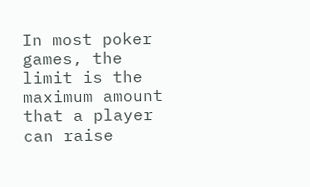In most poker games, the limit is the maximum amount that a player can raise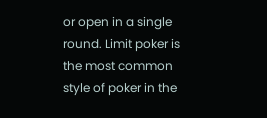or open in a single round. Limit poker is the most common style of poker in the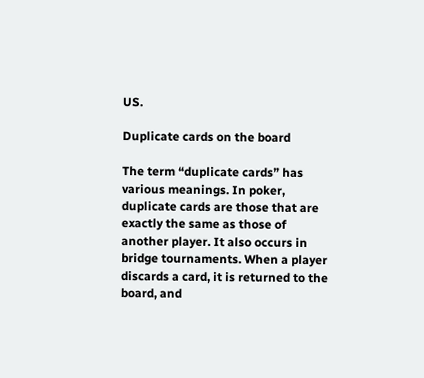US.

Duplicate cards on the board

The term “duplicate cards” has various meanings. In poker, duplicate cards are those that are exactly the same as those of another player. It also occurs in bridge tournaments. When a player discards a card, it is returned to the board, and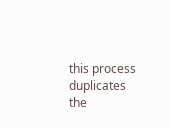this process duplicates the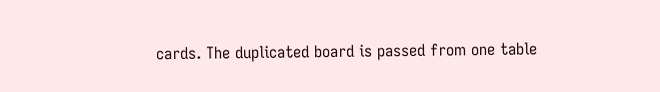cards. The duplicated board is passed from one table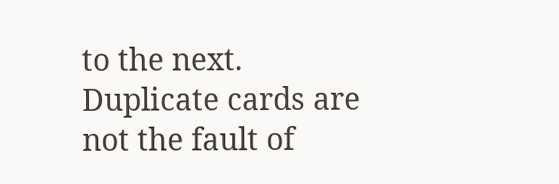to the next. Duplicate cards are not the fault of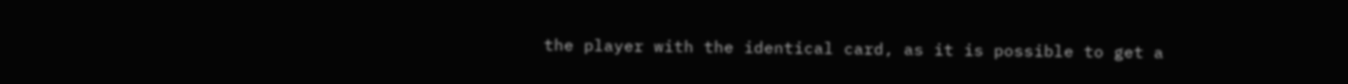the player with the identical card, as it is possible to get a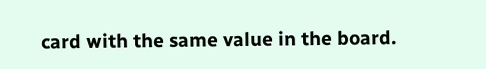card with the same value in the board.